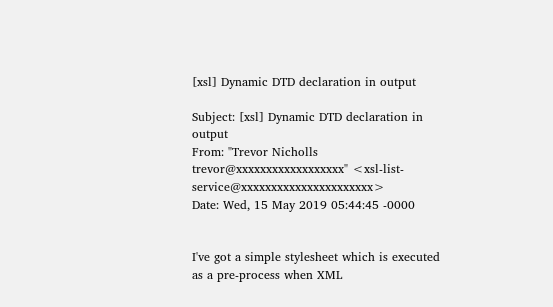[xsl] Dynamic DTD declaration in output

Subject: [xsl] Dynamic DTD declaration in output
From: "Trevor Nicholls trevor@xxxxxxxxxxxxxxxxxx" <xsl-list-service@xxxxxxxxxxxxxxxxxxxxxx>
Date: Wed, 15 May 2019 05:44:45 -0000


I've got a simple stylesheet which is executed as a pre-process when XML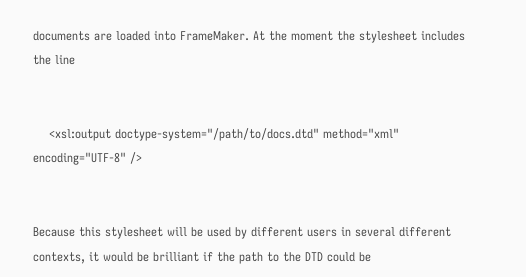documents are loaded into FrameMaker. At the moment the stylesheet includes
the line


    <xsl:output doctype-system="/path/to/docs.dtd" method="xml"
encoding="UTF-8" />


Because this stylesheet will be used by different users in several different
contexts, it would be brilliant if the path to the DTD could be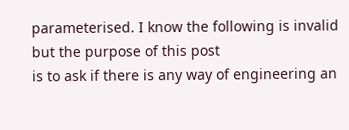parameterised. I know the following is invalid but the purpose of this post
is to ask if there is any way of engineering an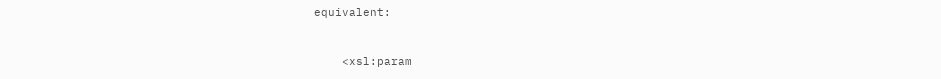equivalent:


    <xsl:param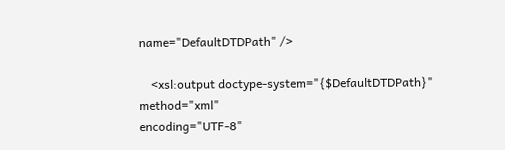name="DefaultDTDPath" />

    <xsl:output doctype-system="{$DefaultDTDPath}" method="xml"
encoding="UTF-8"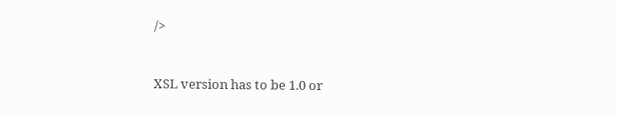/>


XSL version has to be 1.0 or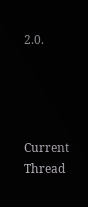2.0.




Current Thread